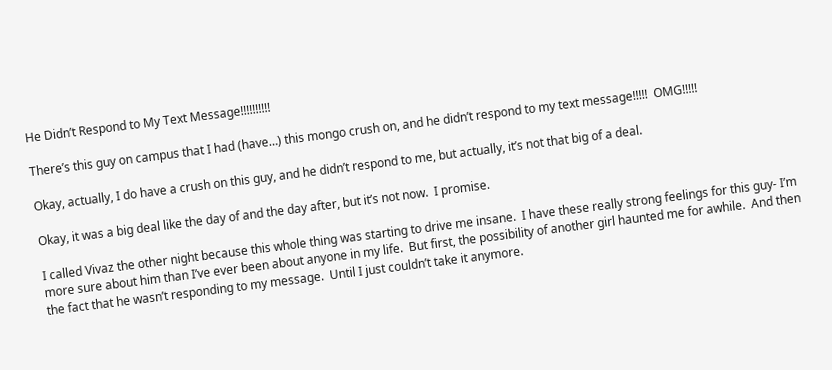He Didn’t Respond to My Text Message!!!!!!!!!!

There’s this guy on campus that I had (have…) this mongo crush on, and he didn’t respond to my text message!!!!!  OMG!!!!!

Okay, actually, I do have a crush on this guy, and he didn’t respond to me, but actually, it’s not that big of a deal.

Okay, it was a big deal like the day of and the day after, but it’s not now.  I promise.

I called Vivaz the other night because this whole thing was starting to drive me insane.  I have these really strong feelings for this guy- I’m more sure about him than I’ve ever been about anyone in my life.  But first, the possibility of another girl haunted me for awhile.  And then the fact that he wasn’t responding to my message.  Until I just couldn’t take it anymore.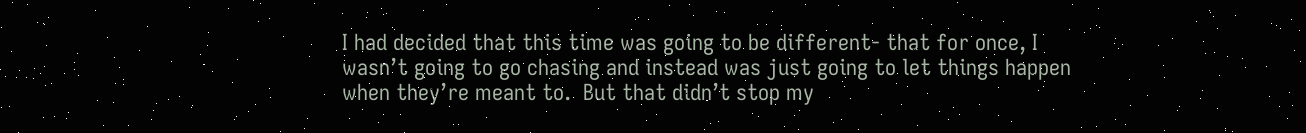I had decided that this time was going to be different- that for once, I wasn’t going to go chasing and instead was just going to let things happen when they’re meant to.  But that didn’t stop my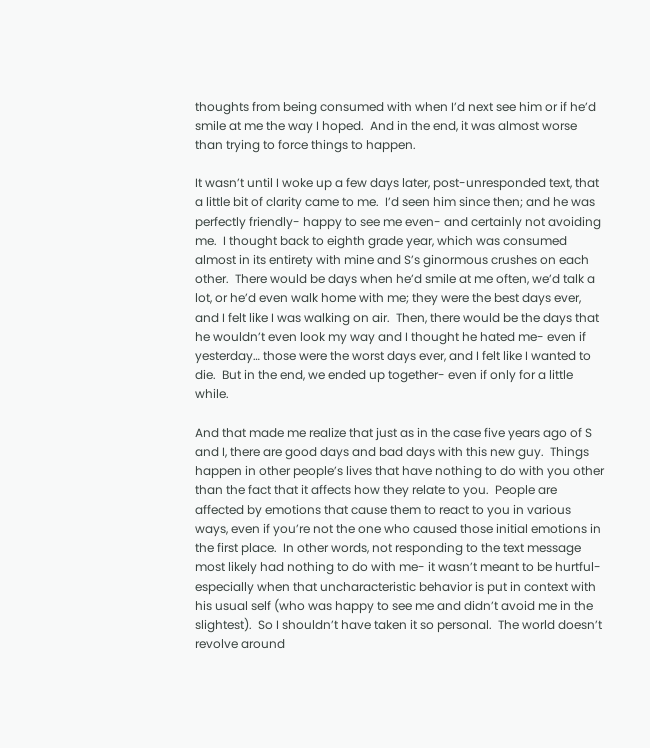thoughts from being consumed with when I’d next see him or if he’d smile at me the way I hoped.  And in the end, it was almost worse than trying to force things to happen.

It wasn’t until I woke up a few days later, post-unresponded text, that a little bit of clarity came to me.  I’d seen him since then; and he was perfectly friendly- happy to see me even- and certainly not avoiding me.  I thought back to eighth grade year, which was consumed almost in its entirety with mine and S’s ginormous crushes on each other.  There would be days when he’d smile at me often, we’d talk a lot, or he’d even walk home with me; they were the best days ever, and I felt like I was walking on air.  Then, there would be the days that he wouldn’t even look my way and I thought he hated me- even if yesterday… those were the worst days ever, and I felt like I wanted to die.  But in the end, we ended up together- even if only for a little while.

And that made me realize that just as in the case five years ago of S and I, there are good days and bad days with this new guy.  Things happen in other people’s lives that have nothing to do with you other than the fact that it affects how they relate to you.  People are affected by emotions that cause them to react to you in various ways, even if you’re not the one who caused those initial emotions in the first place.  In other words, not responding to the text message most likely had nothing to do with me- it wasn’t meant to be hurtful- especially when that uncharacteristic behavior is put in context with his usual self (who was happy to see me and didn’t avoid me in the slightest).  So I shouldn’t have taken it so personal.  The world doesn’t revolve around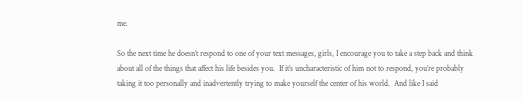me.

So the next time he doesn’t respond to one of your text messages, girls, I encourage you to take a step back and think about all of the things that affect his life besides you.  If it’s uncharacteristic of him not to respond, you’re probably taking it too personally and inadvertently trying to make yourself the center of his world.  And like I said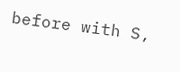before with S,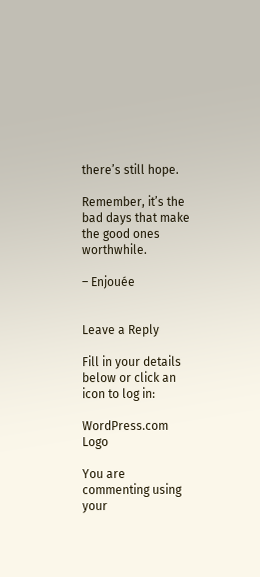there’s still hope.

Remember, it’s the bad days that make the good ones worthwhile.

– Enjouée


Leave a Reply

Fill in your details below or click an icon to log in:

WordPress.com Logo

You are commenting using your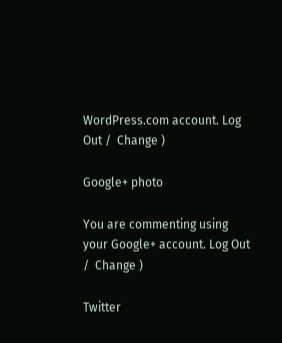WordPress.com account. Log Out /  Change )

Google+ photo

You are commenting using your Google+ account. Log Out /  Change )

Twitter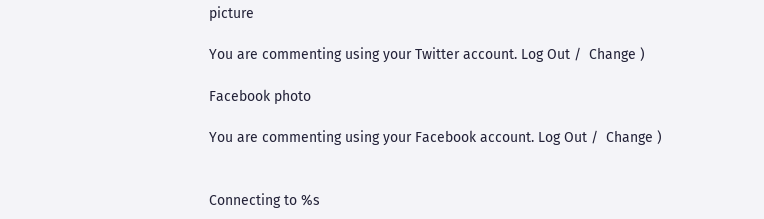picture

You are commenting using your Twitter account. Log Out /  Change )

Facebook photo

You are commenting using your Facebook account. Log Out /  Change )


Connecting to %s